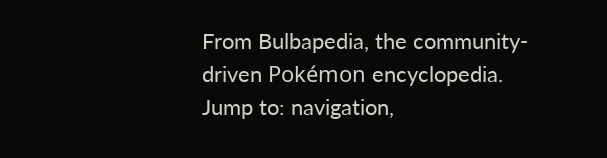From Bulbapedia, the community-driven Pokémon encyclopedia.
Jump to: navigation,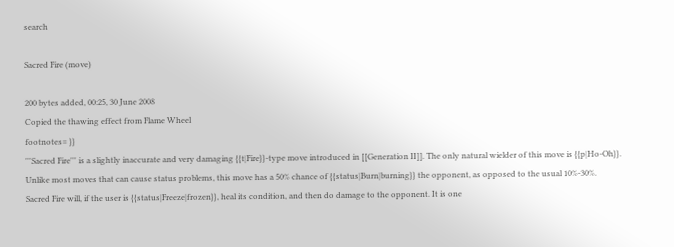search

Sacred Fire (move)

200 bytes added, 00:25, 30 June 2008
Copied the thawing effect from Flame Wheel
footnotes= }}
'''Sacred Fire''' is a slightly inaccurate and very damaging {{t|Fire}}-type move introduced in [[Generation II]]. The only natural wielder of this move is {{p|Ho-Oh}}. Unlike most moves that can cause status problems, this move has a 50% chance of {{status|Burn|burning}} the opponent, as opposed to the usual 10%-30%.
Sacred Fire will, if the user is {{status|Freeze|frozen}}, heal its condition, and then do damage to the opponent. It is one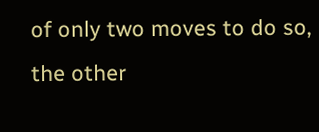of only two moves to do so, the other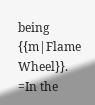being {{m|Flame Wheel}}.
=In the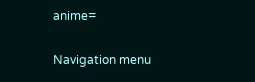anime=

Navigation menu